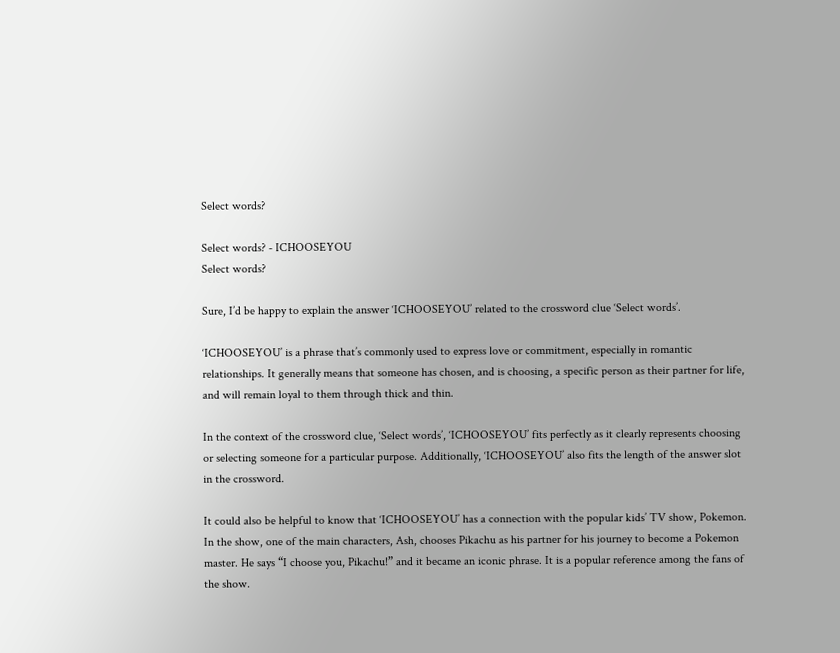Select words?

Select words? - ICHOOSEYOU
Select words?

Sure, I’d be happy to explain the answer ‘ICHOOSEYOU’ related to the crossword clue ‘Select words’.

‘ICHOOSEYOU’ is a phrase that’s commonly used to express love or commitment, especially in romantic relationships. It generally means that someone has chosen, and is choosing, a specific person as their partner for life, and will remain loyal to them through thick and thin.

In the context of the crossword clue, ‘Select words’, ‘ICHOOSEYOU’ fits perfectly as it clearly represents choosing or selecting someone for a particular purpose. Additionally, ‘ICHOOSEYOU’ also fits the length of the answer slot in the crossword.

It could also be helpful to know that ‘ICHOOSEYOU’ has a connection with the popular kids’ TV show, Pokemon. In the show, one of the main characters, Ash, chooses Pikachu as his partner for his journey to become a Pokemon master. He says “I choose you, Pikachu!” and it became an iconic phrase. It is a popular reference among the fans of the show.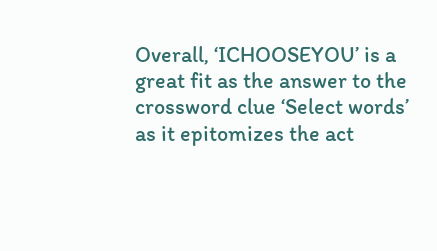Overall, ‘ICHOOSEYOU’ is a great fit as the answer to the crossword clue ‘Select words’ as it epitomizes the act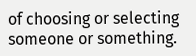of choosing or selecting someone or something.